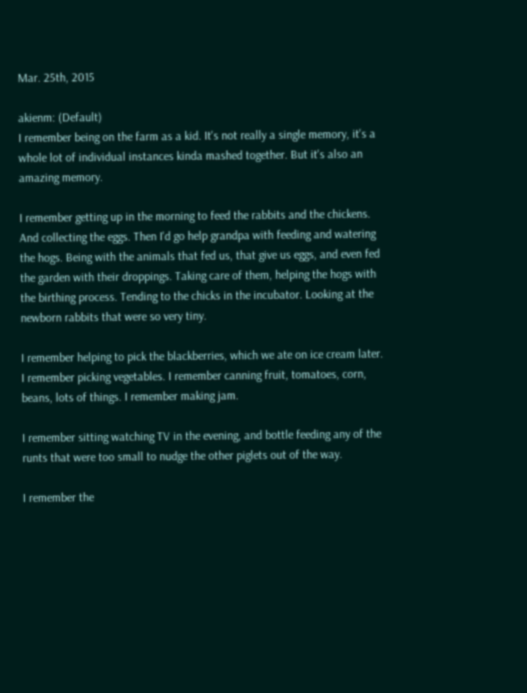Mar. 25th, 2015

akienm: (Default)
I remember being on the farm as a kid. It's not really a single memory, it's a whole lot of individual instances kinda mashed together. But it's also an amazing memory.

I remember getting up in the morning to feed the rabbits and the chickens. And collecting the eggs. Then I'd go help grandpa with feeding and watering the hogs. Being with the animals that fed us, that give us eggs, and even fed the garden with their droppings. Taking care of them, helping the hogs with the birthing process. Tending to the chicks in the incubator. Looking at the newborn rabbits that were so very tiny.

I remember helping to pick the blackberries, which we ate on ice cream later. I remember picking vegetables. I remember canning fruit, tomatoes, corn, beans, lots of things. I remember making jam.

I remember sitting watching TV in the evening, and bottle feeding any of the runts that were too small to nudge the other piglets out of the way.

I remember the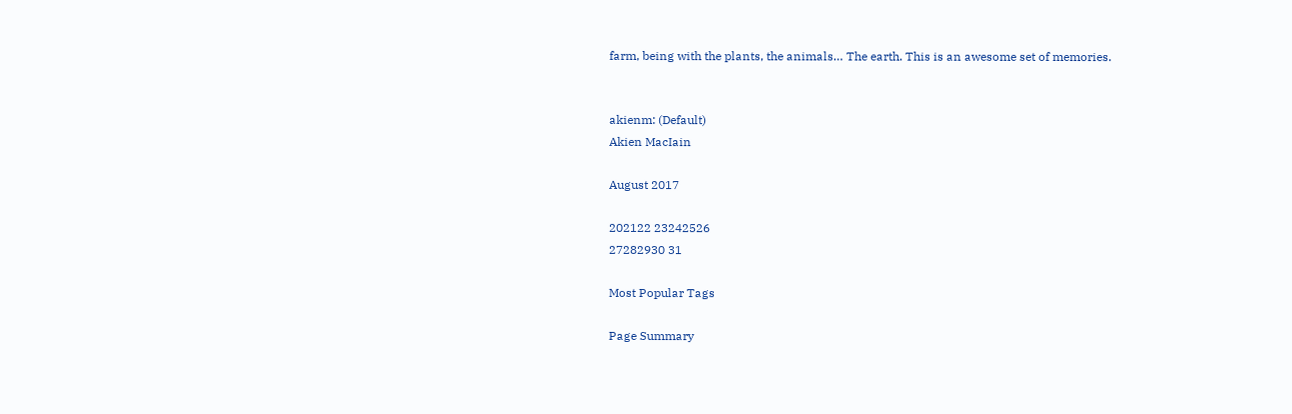farm, being with the plants, the animals… The earth. This is an awesome set of memories.


akienm: (Default)
Akien MacIain

August 2017

202122 23242526
27282930 31

Most Popular Tags

Page Summary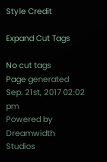Style Credit

Expand Cut Tags

No cut tags
Page generated Sep. 21st, 2017 02:02 pm
Powered by Dreamwidth Studios